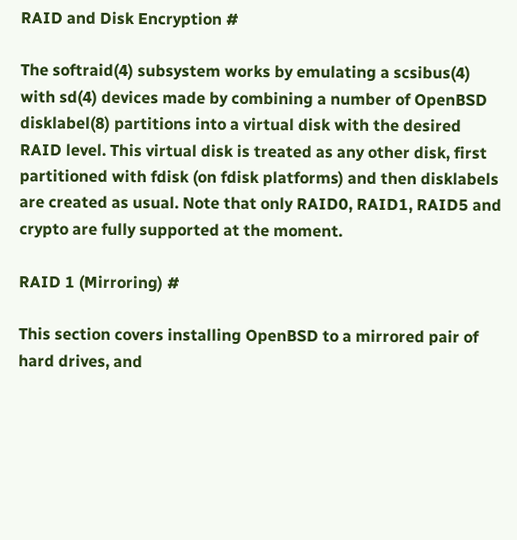RAID and Disk Encryption #

The softraid(4) subsystem works by emulating a scsibus(4) with sd(4) devices made by combining a number of OpenBSD disklabel(8) partitions into a virtual disk with the desired RAID level. This virtual disk is treated as any other disk, first partitioned with fdisk (on fdisk platforms) and then disklabels are created as usual. Note that only RAID0, RAID1, RAID5 and crypto are fully supported at the moment.

RAID 1 (Mirroring) #

This section covers installing OpenBSD to a mirrored pair of hard drives, and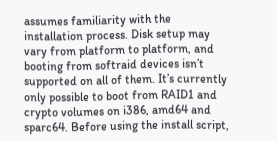assumes familiarity with the installation process. Disk setup may vary from platform to platform, and booting from softraid devices isn’t supported on all of them. It’s currently only possible to boot from RAID1 and crypto volumes on i386, amd64 and sparc64. Before using the install script,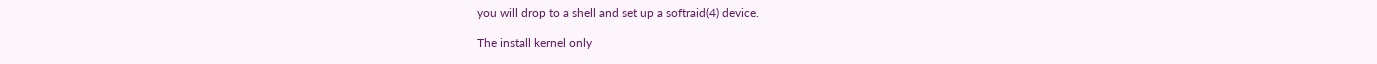you will drop to a shell and set up a softraid(4) device.

The install kernel only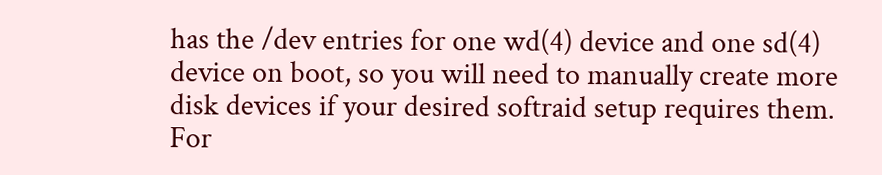has the /dev entries for one wd(4) device and one sd(4) device on boot, so you will need to manually create more disk devices if your desired softraid setup requires them. For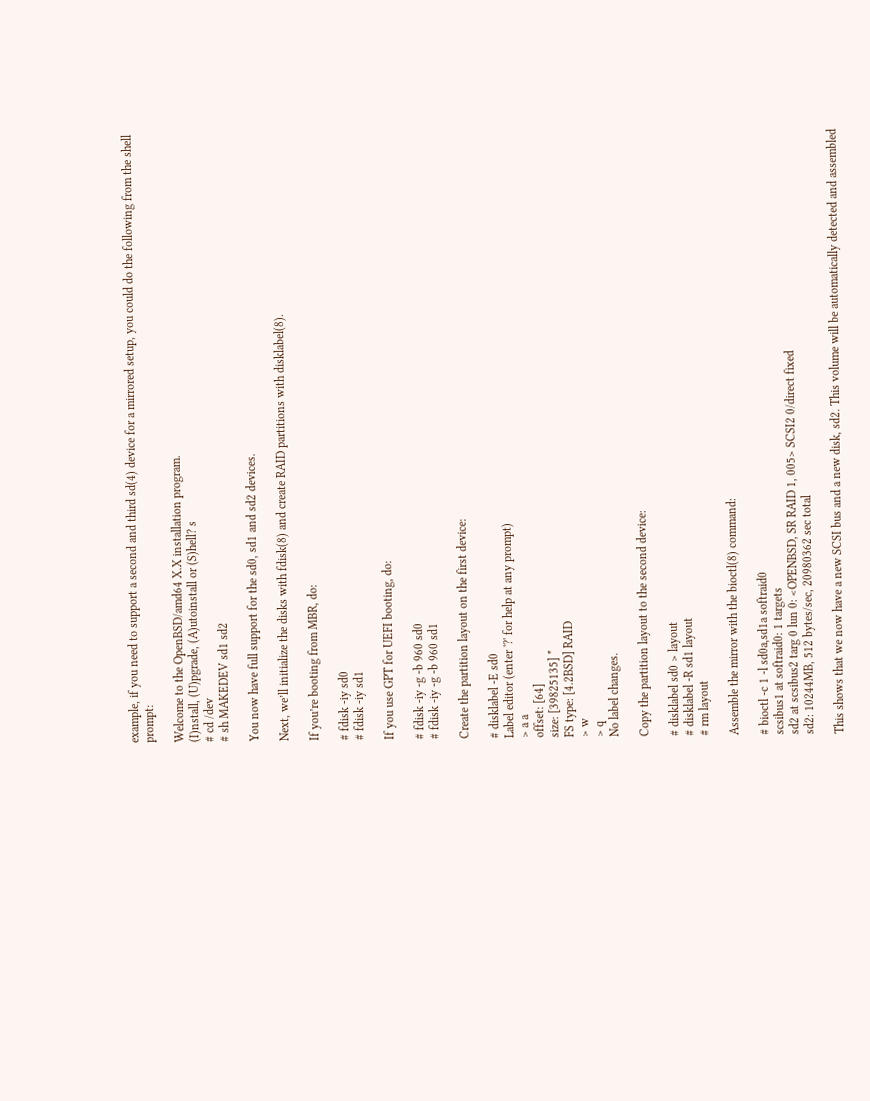example, if you need to support a second and third sd(4) device for a mirrored setup, you could do the following from the shell prompt:

Welcome to the OpenBSD/amd64 X.X installation program.
(I)nstall, (U)pgrade, (A)utoinstall or (S)hell? s
# cd /dev
# sh MAKEDEV sd1 sd2

You now have full support for the sd0, sd1 and sd2 devices.

Next, we’ll initialize the disks with fdisk(8) and create RAID partitions with disklabel(8).

If you’re booting from MBR, do:

# fdisk -iy sd0
# fdisk -iy sd1

If you use GPT for UEFI booting, do:

# fdisk -iy -g -b 960 sd0
# fdisk -iy -g -b 960 sd1

Create the partition layout on the first device:

# disklabel -E sd0
Label editor (enter '?' for help at any prompt)
> a a
offset: [64]
size: [39825135] *
FS type: [4.2BSD] RAID
> w
> q
No label changes.

Copy the partition layout to the second device:

# disklabel sd0 > layout
# disklabel -R sd1 layout
# rm layout

Assemble the mirror with the bioctl(8) command:

# bioctl -c 1 -l sd0a,sd1a softraid0
scsibus1 at softraid0: 1 targets
sd2 at scsibus2 targ 0 lun 0: <OPENBSD, SR RAID 1, 005> SCSI2 0/direct fixed
sd2: 10244MB, 512 bytes/sec, 20980362 sec total

This shows that we now have a new SCSI bus and a new disk, sd2. This volume will be automatically detected and assembled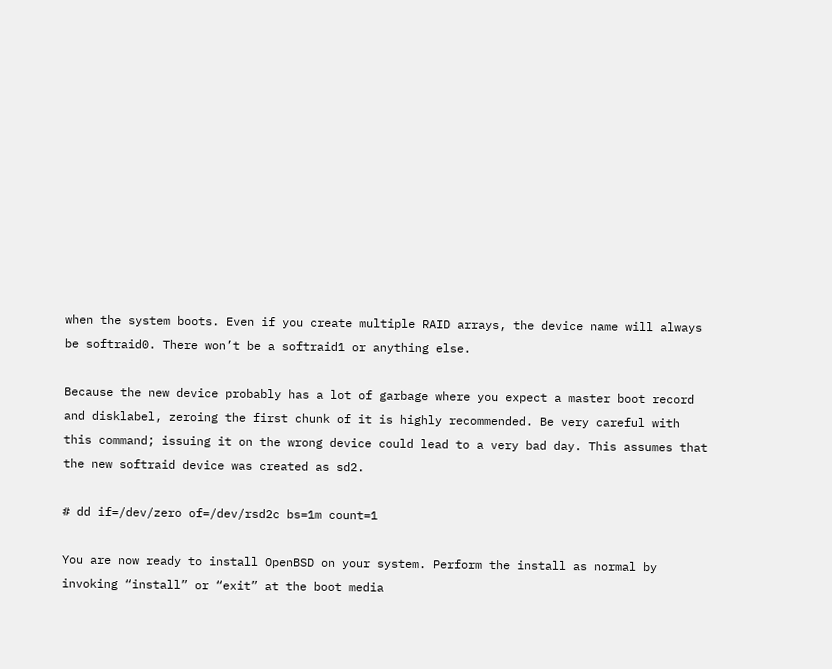when the system boots. Even if you create multiple RAID arrays, the device name will always be softraid0. There won’t be a softraid1 or anything else.

Because the new device probably has a lot of garbage where you expect a master boot record and disklabel, zeroing the first chunk of it is highly recommended. Be very careful with this command; issuing it on the wrong device could lead to a very bad day. This assumes that the new softraid device was created as sd2.

# dd if=/dev/zero of=/dev/rsd2c bs=1m count=1

You are now ready to install OpenBSD on your system. Perform the install as normal by invoking “install” or “exit” at the boot media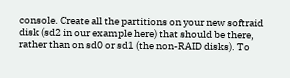console. Create all the partitions on your new softraid disk (sd2 in our example here) that should be there, rather than on sd0 or sd1 (the non-RAID disks). To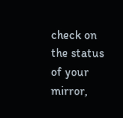check on the status of your mirror,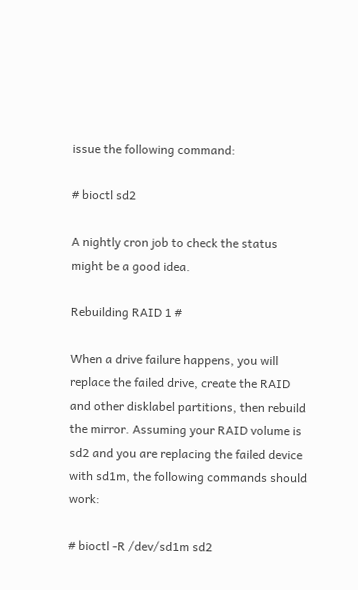issue the following command:

# bioctl sd2

A nightly cron job to check the status might be a good idea.

Rebuilding RAID 1 #

When a drive failure happens, you will replace the failed drive, create the RAID and other disklabel partitions, then rebuild the mirror. Assuming your RAID volume is sd2 and you are replacing the failed device with sd1m, the following commands should work:

# bioctl -R /dev/sd1m sd2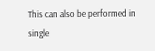This can also be performed in single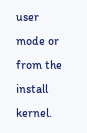user mode or from the install kernel.